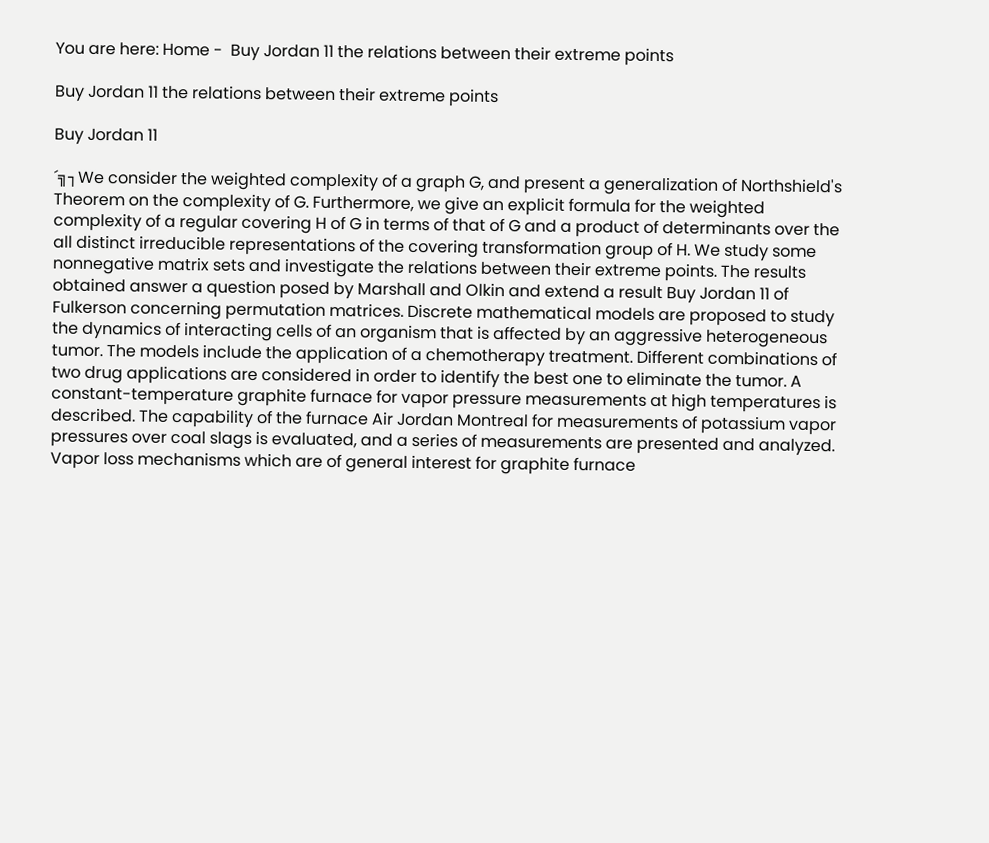You are here: Home -  Buy Jordan 11 the relations between their extreme points

Buy Jordan 11 the relations between their extreme points

Buy Jordan 11

´╗┐We consider the weighted complexity of a graph G, and present a generalization of Northshield's Theorem on the complexity of G. Furthermore, we give an explicit formula for the weighted complexity of a regular covering H of G in terms of that of G and a product of determinants over the all distinct irreducible representations of the covering transformation group of H. We study some nonnegative matrix sets and investigate the relations between their extreme points. The results obtained answer a question posed by Marshall and Olkin and extend a result Buy Jordan 11 of Fulkerson concerning permutation matrices. Discrete mathematical models are proposed to study the dynamics of interacting cells of an organism that is affected by an aggressive heterogeneous tumor. The models include the application of a chemotherapy treatment. Different combinations of two drug applications are considered in order to identify the best one to eliminate the tumor. A constant-temperature graphite furnace for vapor pressure measurements at high temperatures is described. The capability of the furnace Air Jordan Montreal for measurements of potassium vapor pressures over coal slags is evaluated, and a series of measurements are presented and analyzed. Vapor loss mechanisms which are of general interest for graphite furnace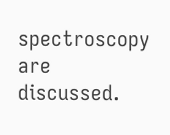spectroscopy are discussed.